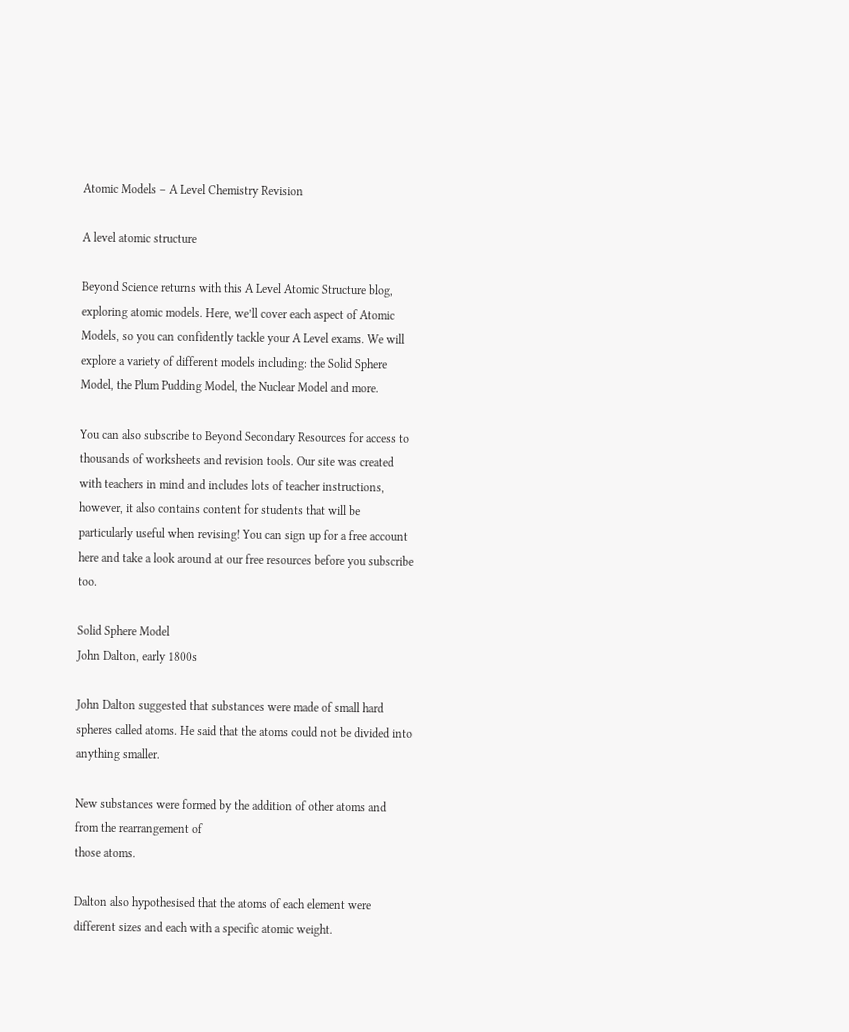Atomic Models – A Level Chemistry Revision

A level atomic structure

Beyond Science returns with this A Level Atomic Structure blog, exploring atomic models. Here, we’ll cover each aspect of Atomic Models, so you can confidently tackle your A Level exams. We will explore a variety of different models including: the Solid Sphere Model, the Plum Pudding Model, the Nuclear Model and more.

You can also subscribe to Beyond Secondary Resources for access to thousands of worksheets and revision tools. Our site was created with teachers in mind and includes lots of teacher instructions, however, it also contains content for students that will be particularly useful when revising! You can sign up for a free account here and take a look around at our free resources before you subscribe too.

Solid Sphere Model
John Dalton, early 1800s

John Dalton suggested that substances were made of small hard spheres called atoms. He said that the atoms could not be divided into anything smaller.

New substances were formed by the addition of other atoms and from the rearrangement of
those atoms.

Dalton also hypothesised that the atoms of each element were different sizes and each with a specific atomic weight.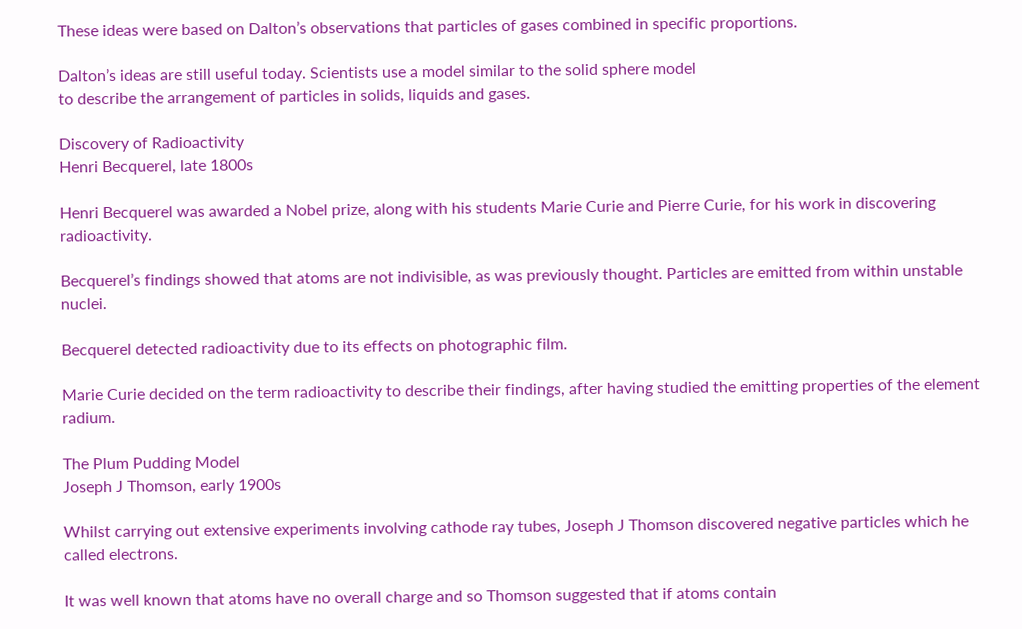These ideas were based on Dalton’s observations that particles of gases combined in specific proportions.

Dalton’s ideas are still useful today. Scientists use a model similar to the solid sphere model
to describe the arrangement of particles in solids, liquids and gases.

Discovery of Radioactivity
Henri Becquerel, late 1800s

Henri Becquerel was awarded a Nobel prize, along with his students Marie Curie and Pierre Curie, for his work in discovering radioactivity.

Becquerel’s findings showed that atoms are not indivisible, as was previously thought. Particles are emitted from within unstable nuclei.

Becquerel detected radioactivity due to its effects on photographic film.

Marie Curie decided on the term radioactivity to describe their findings, after having studied the emitting properties of the element radium.

The Plum Pudding Model
Joseph J Thomson, early 1900s

Whilst carrying out extensive experiments involving cathode ray tubes, Joseph J Thomson discovered negative particles which he called electrons.

It was well known that atoms have no overall charge and so Thomson suggested that if atoms contain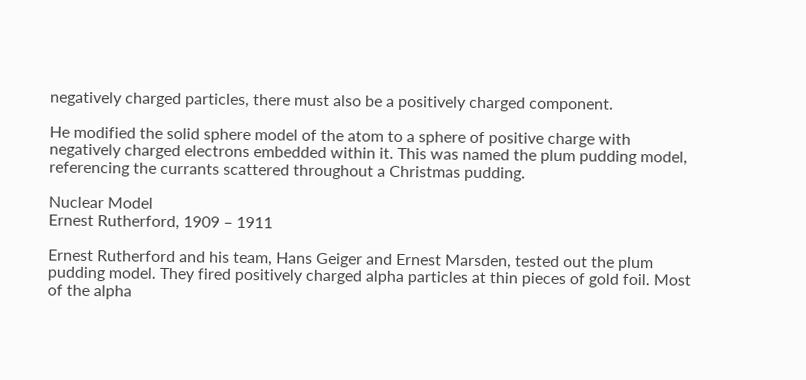negatively charged particles, there must also be a positively charged component.

He modified the solid sphere model of the atom to a sphere of positive charge with negatively charged electrons embedded within it. This was named the plum pudding model, referencing the currants scattered throughout a Christmas pudding.

Nuclear Model
Ernest Rutherford, 1909 – 1911

Ernest Rutherford and his team, Hans Geiger and Ernest Marsden, tested out the plum pudding model. They fired positively charged alpha particles at thin pieces of gold foil. Most of the alpha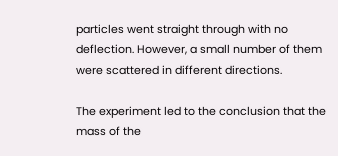particles went straight through with no deflection. However, a small number of them were scattered in different directions.

The experiment led to the conclusion that the mass of the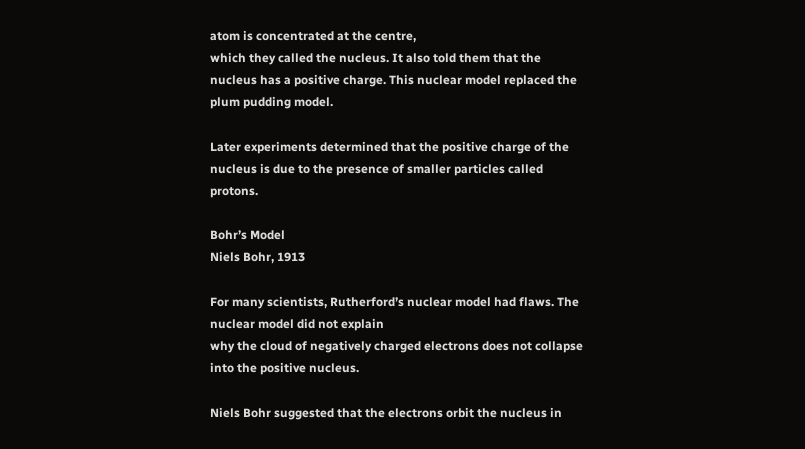atom is concentrated at the centre,
which they called the nucleus. It also told them that the nucleus has a positive charge. This nuclear model replaced the plum pudding model.

Later experiments determined that the positive charge of the nucleus is due to the presence of smaller particles called protons.

Bohr’s Model
Niels Bohr, 1913

For many scientists, Rutherford’s nuclear model had flaws. The nuclear model did not explain
why the cloud of negatively charged electrons does not collapse into the positive nucleus.

Niels Bohr suggested that the electrons orbit the nucleus in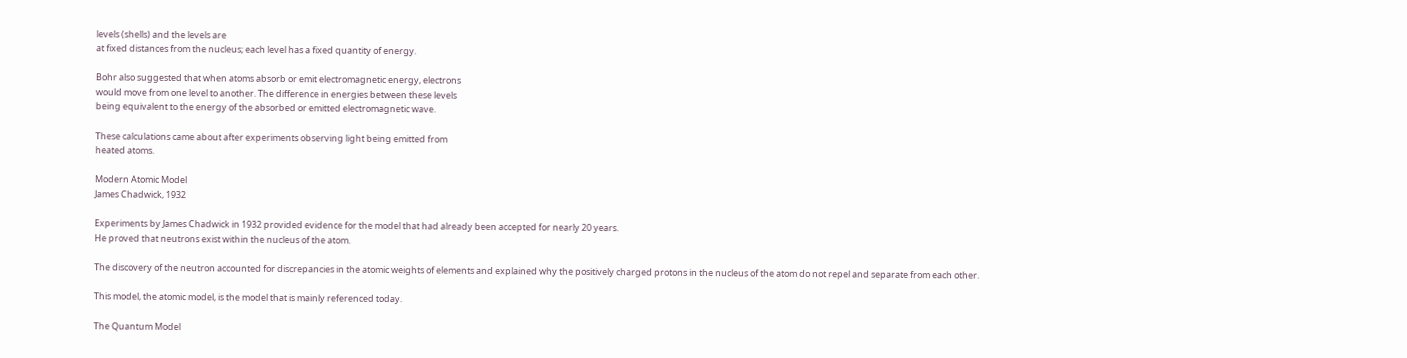levels (shells) and the levels are
at fixed distances from the nucleus; each level has a fixed quantity of energy.

Bohr also suggested that when atoms absorb or emit electromagnetic energy, electrons
would move from one level to another. The difference in energies between these levels
being equivalent to the energy of the absorbed or emitted electromagnetic wave.

These calculations came about after experiments observing light being emitted from
heated atoms.

Modern Atomic Model
James Chadwick, 1932

Experiments by James Chadwick in 1932 provided evidence for the model that had already been accepted for nearly 20 years.
He proved that neutrons exist within the nucleus of the atom.

The discovery of the neutron accounted for discrepancies in the atomic weights of elements and explained why the positively charged protons in the nucleus of the atom do not repel and separate from each other.

This model, the atomic model, is the model that is mainly referenced today.

The Quantum Model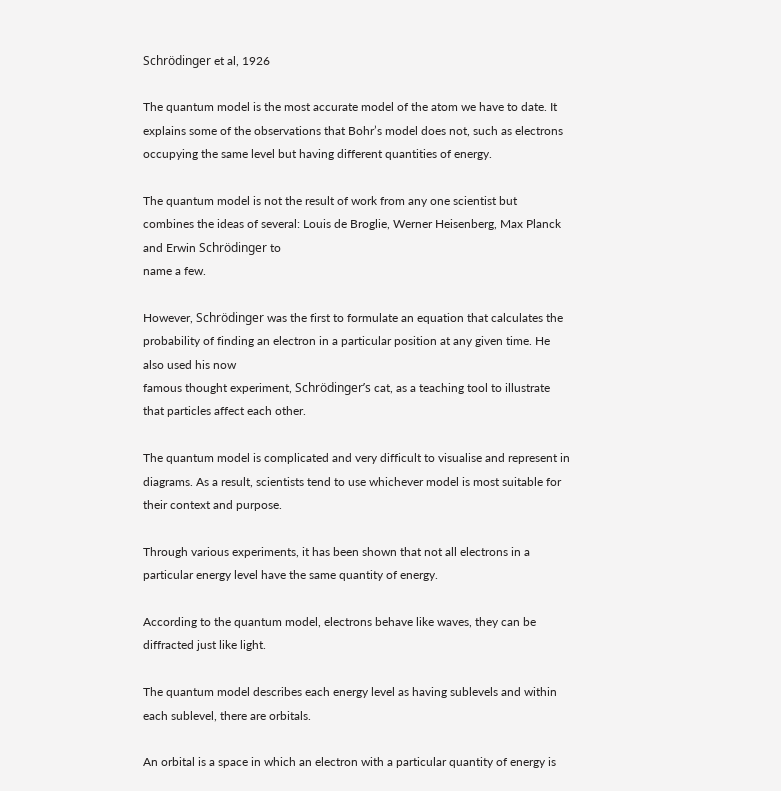Schrödinger et al, 1926

The quantum model is the most accurate model of the atom we have to date. It explains some of the observations that Bohr’s model does not, such as electrons occupying the same level but having different quantities of energy.

The quantum model is not the result of work from any one scientist but combines the ideas of several: Louis de Broglie, Werner Heisenberg, Max Planck and Erwin Schrödinger to
name a few.

However, Schrödinger was the first to formulate an equation that calculates the probability of finding an electron in a particular position at any given time. He also used his now
famous thought experiment, Schrödinger’s cat, as a teaching tool to illustrate that particles affect each other.

The quantum model is complicated and very difficult to visualise and represent in diagrams. As a result, scientists tend to use whichever model is most suitable for their context and purpose.

Through various experiments, it has been shown that not all electrons in a particular energy level have the same quantity of energy.

According to the quantum model, electrons behave like waves, they can be diffracted just like light.

The quantum model describes each energy level as having sublevels and within each sublevel, there are orbitals.

An orbital is a space in which an electron with a particular quantity of energy is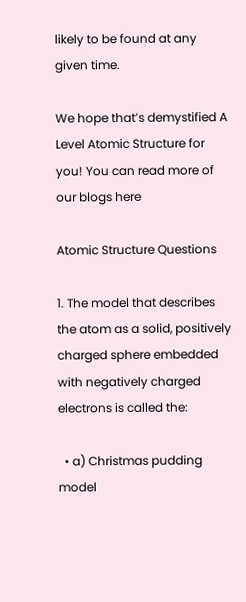likely to be found at any given time.

We hope that’s demystified A Level Atomic Structure for you! You can read more of our blogs here

Atomic Structure Questions

1. The model that describes the atom as a solid, positively charged sphere embedded with negatively charged electrons is called the:

  • a) Christmas pudding model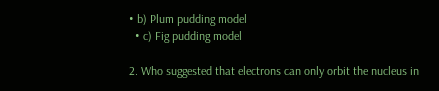• b) Plum pudding model
  • c) Fig pudding model

2. Who suggested that electrons can only orbit the nucleus in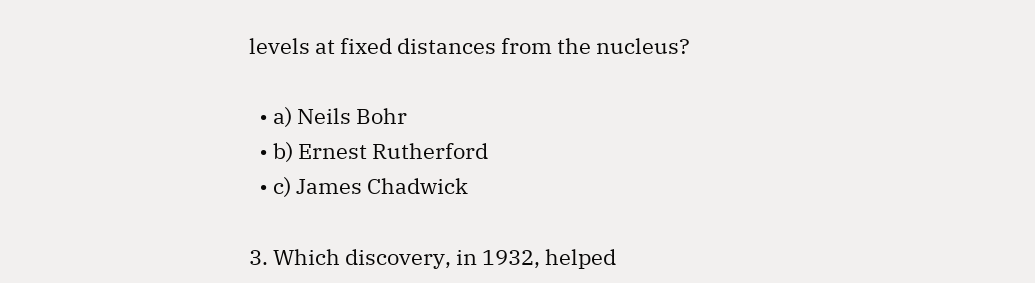levels at fixed distances from the nucleus?

  • a) Neils Bohr
  • b) Ernest Rutherford
  • c) James Chadwick

3. Which discovery, in 1932, helped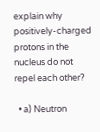explain why positively-charged protons in the nucleus do not repel each other?

  • a) Neutron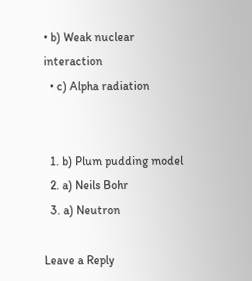• b) Weak nuclear interaction
  • c) Alpha radiation


  1. b) Plum pudding model
  2. a) Neils Bohr
  3. a) Neutron

Leave a Reply